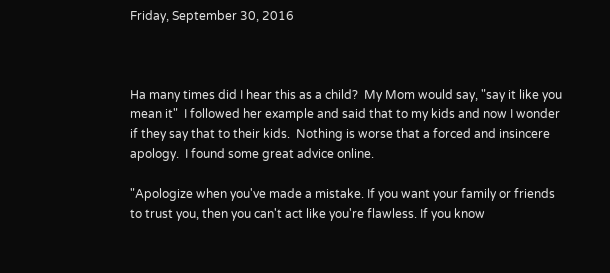Friday, September 30, 2016



Ha many times did I hear this as a child?  My Mom would say, "say it like you mean it"  I followed her example and said that to my kids and now I wonder if they say that to their kids.  Nothing is worse that a forced and insincere apology.  I found some great advice online.

"Apologize when you've made a mistake. If you want your family or friends to trust you, then you can't act like you're flawless. If you know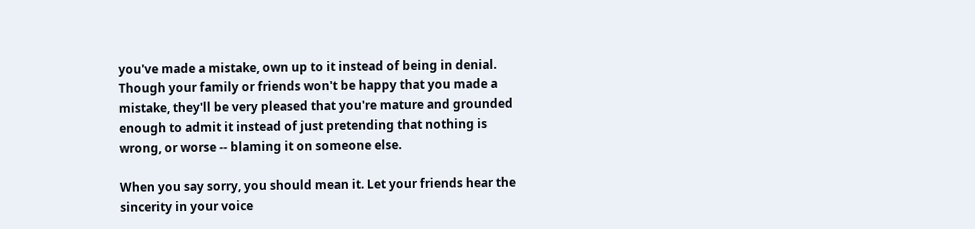you've made a mistake, own up to it instead of being in denial. Though your family or friends won't be happy that you made a mistake, they'll be very pleased that you're mature and grounded enough to admit it instead of just pretending that nothing is wrong, or worse -- blaming it on someone else.

When you say sorry, you should mean it. Let your friends hear the sincerity in your voice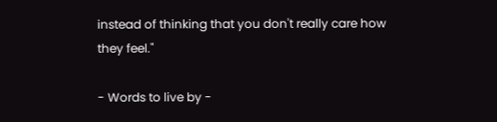instead of thinking that you don't really care how they feel."

- Words to live by -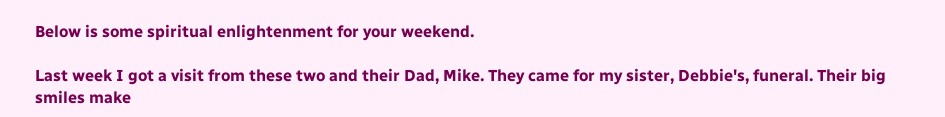Below is some spiritual enlightenment for your weekend.

Last week I got a visit from these two and their Dad, Mike. They came for my sister, Debbie's, funeral. Their big smiles make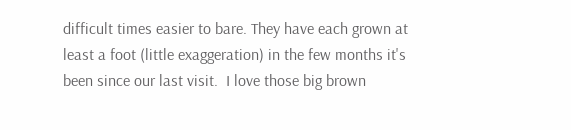difficult times easier to bare. They have each grown at least a foot (little exaggeration) in the few months it's been since our last visit.  I love those big brown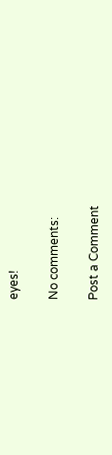eyes!

No comments:

Post a Comment